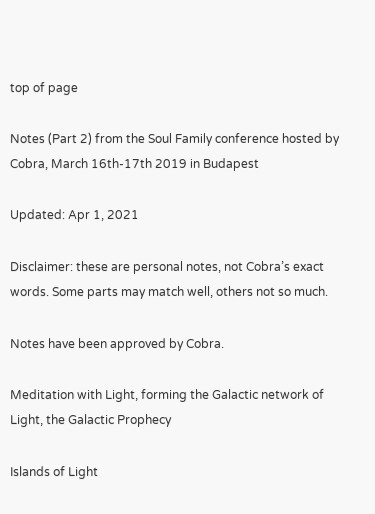top of page

Notes (Part 2) from the Soul Family conference hosted by Cobra, March 16th-17th 2019 in Budapest

Updated: Apr 1, 2021

Disclaimer: these are personal notes, not Cobra’s exact words. Some parts may match well, others not so much.

Notes have been approved by Cobra.

Meditation with Light, forming the Galactic network of Light, the Galactic Prophecy

Islands of Light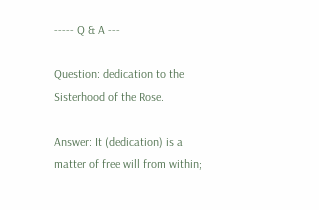----- Q & A ---

Question: dedication to the Sisterhood of the Rose.

Answer: It (dedication) is a matter of free will from within;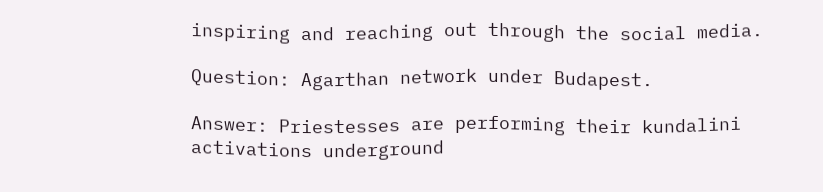inspiring and reaching out through the social media.

Question: Agarthan network under Budapest.

Answer: Priestesses are performing their kundalini activations underground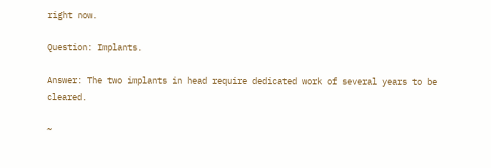right now.

Question: Implants.

Answer: The two implants in head require dedicated work of several years to be cleared.

~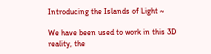Introducing the Islands of Light ~

We have been used to work in this 3D reality, the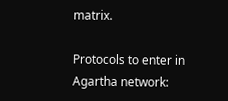matrix.

Protocols to enter in Agartha network: